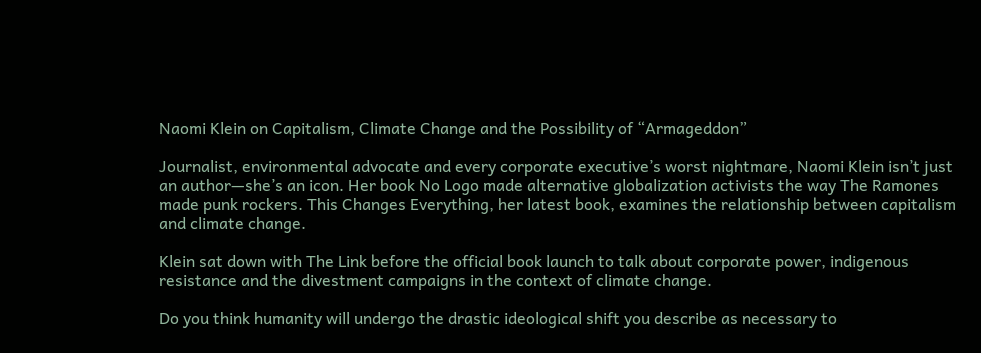Naomi Klein on Capitalism, Climate Change and the Possibility of “Armageddon”

Journalist, environmental advocate and every corporate executive’s worst nightmare, Naomi Klein isn’t just an author—she’s an icon. Her book No Logo made alternative globalization activists the way The Ramones made punk rockers. This Changes Everything, her latest book, examines the relationship between capitalism and climate change.

Klein sat down with The Link before the official book launch to talk about corporate power, indigenous resistance and the divestment campaigns in the context of climate change.

Do you think humanity will undergo the drastic ideological shift you describe as necessary to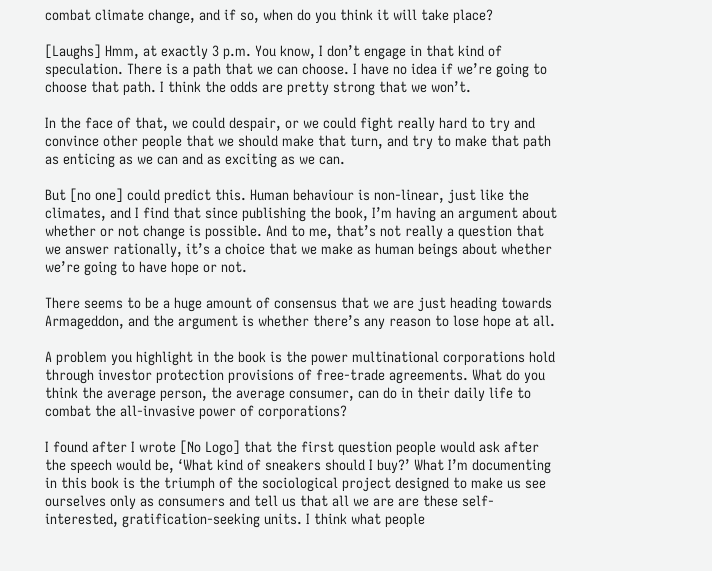combat climate change, and if so, when do you think it will take place?

[Laughs] Hmm, at exactly 3 p.m. You know, I don’t engage in that kind of speculation. There is a path that we can choose. I have no idea if we’re going to choose that path. I think the odds are pretty strong that we won’t.

In the face of that, we could despair, or we could fight really hard to try and convince other people that we should make that turn, and try to make that path as enticing as we can and as exciting as we can.

But [no one] could predict this. Human behaviour is non-linear, just like the climates, and I find that since publishing the book, I’m having an argument about whether or not change is possible. And to me, that’s not really a question that we answer rationally, it’s a choice that we make as human beings about whether we’re going to have hope or not.

There seems to be a huge amount of consensus that we are just heading towards Armageddon, and the argument is whether there’s any reason to lose hope at all.

A problem you highlight in the book is the power multinational corporations hold through investor protection provisions of free-trade agreements. What do you think the average person, the average consumer, can do in their daily life to combat the all-invasive power of corporations?

I found after I wrote [No Logo] that the first question people would ask after the speech would be, ‘What kind of sneakers should I buy?’ What I’m documenting in this book is the triumph of the sociological project designed to make us see ourselves only as consumers and tell us that all we are are these self-interested, gratification-seeking units. I think what people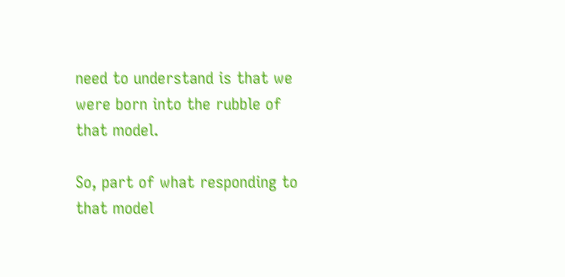need to understand is that we were born into the rubble of that model.

So, part of what responding to that model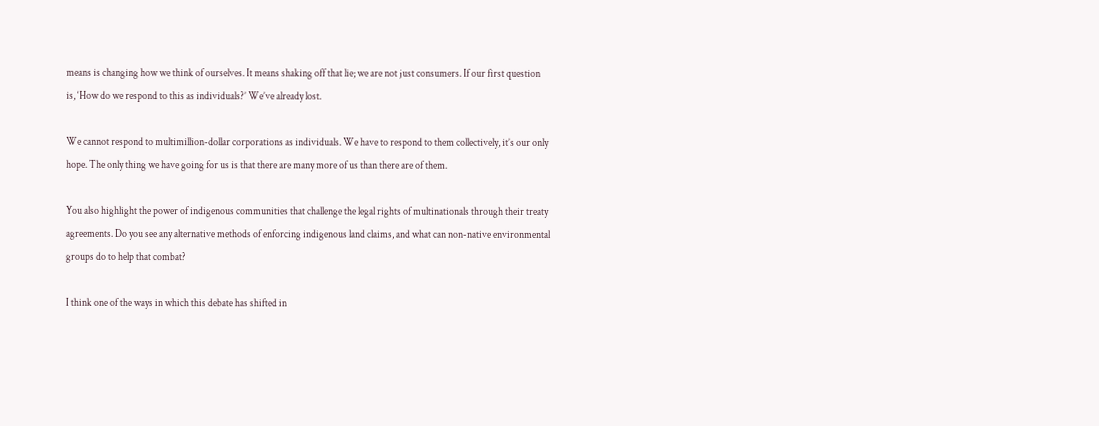means is changing how we think of ourselves. It means shaking off that lie; we are not just consumers. If our first question is, ‘How do we respond to this as individuals?’ We’ve already lost.

We cannot respond to multimillion-dollar corporations as individuals. We have to respond to them collectively, it’s our only hope. The only thing we have going for us is that there are many more of us than there are of them.

You also highlight the power of indigenous communities that challenge the legal rights of multinationals through their treaty agreements. Do you see any alternative methods of enforcing indigenous land claims, and what can non-native environmental groups do to help that combat?

I think one of the ways in which this debate has shifted in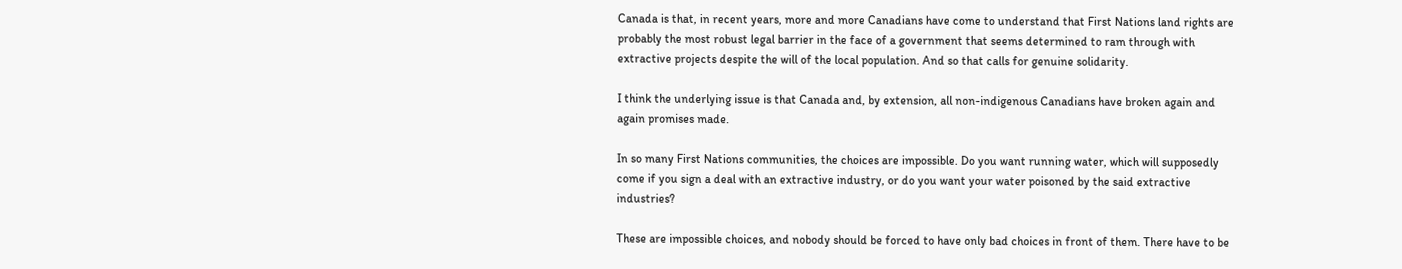Canada is that, in recent years, more and more Canadians have come to understand that First Nations land rights are probably the most robust legal barrier in the face of a government that seems determined to ram through with extractive projects despite the will of the local population. And so that calls for genuine solidarity.

I think the underlying issue is that Canada and, by extension, all non-indigenous Canadians have broken again and again promises made.

In so many First Nations communities, the choices are impossible. Do you want running water, which will supposedly come if you sign a deal with an extractive industry, or do you want your water poisoned by the said extractive industries?

These are impossible choices, and nobody should be forced to have only bad choices in front of them. There have to be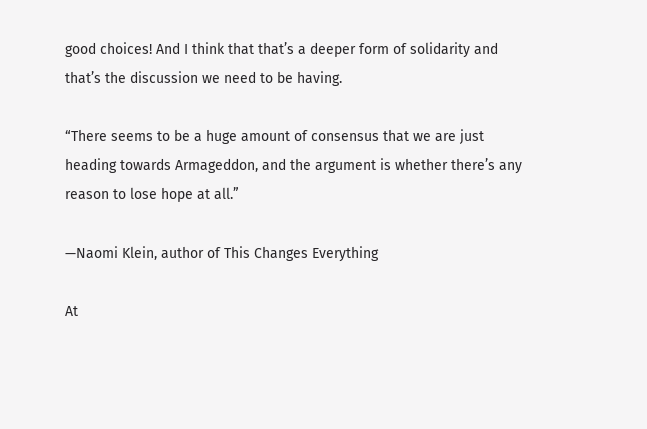good choices! And I think that that’s a deeper form of solidarity and that’s the discussion we need to be having.

“There seems to be a huge amount of consensus that we are just heading towards Armageddon, and the argument is whether there’s any reason to lose hope at all.”

—Naomi Klein, author of This Changes Everything

At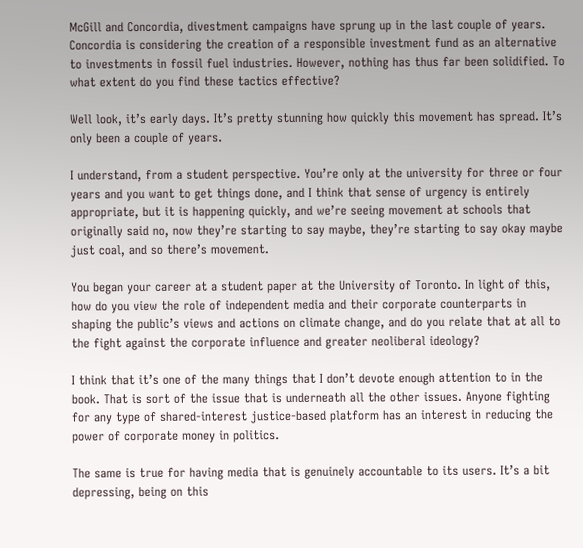McGill and Concordia, divestment campaigns have sprung up in the last couple of years. Concordia is considering the creation of a responsible investment fund as an alternative to investments in fossil fuel industries. However, nothing has thus far been solidified. To what extent do you find these tactics effective?

Well look, it’s early days. It’s pretty stunning how quickly this movement has spread. It’s only been a couple of years.

I understand, from a student perspective. You’re only at the university for three or four years and you want to get things done, and I think that sense of urgency is entirely appropriate, but it is happening quickly, and we’re seeing movement at schools that originally said no, now they’re starting to say maybe, they’re starting to say okay maybe just coal, and so there’s movement.

You began your career at a student paper at the University of Toronto. In light of this, how do you view the role of independent media and their corporate counterparts in shaping the public’s views and actions on climate change, and do you relate that at all to the fight against the corporate influence and greater neoliberal ideology?

I think that it’s one of the many things that I don’t devote enough attention to in the book. That is sort of the issue that is underneath all the other issues. Anyone fighting for any type of shared-interest justice-based platform has an interest in reducing the power of corporate money in politics.

The same is true for having media that is genuinely accountable to its users. It’s a bit depressing, being on this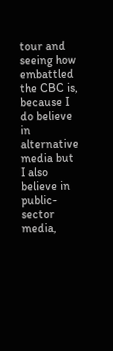tour and seeing how embattled the CBC is, because I do believe in alternative media but I also believe in public-sector media,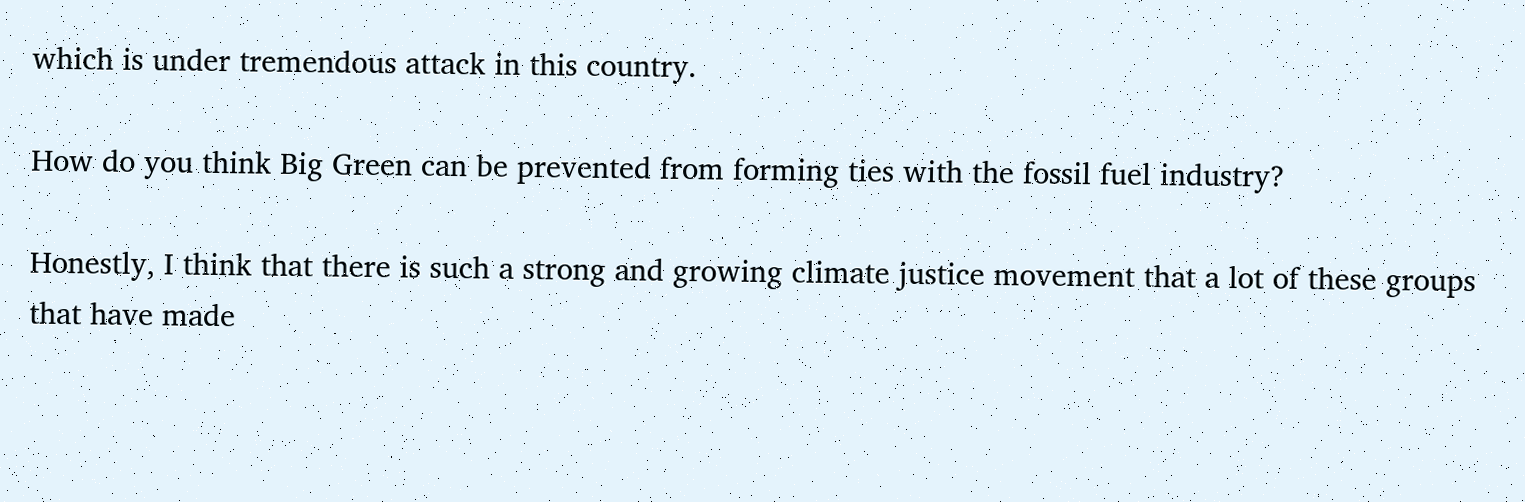which is under tremendous attack in this country.

How do you think Big Green can be prevented from forming ties with the fossil fuel industry?

Honestly, I think that there is such a strong and growing climate justice movement that a lot of these groups that have made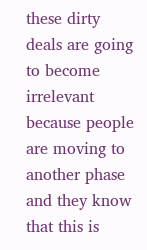these dirty deals are going to become irrelevant because people are moving to another phase and they know that this is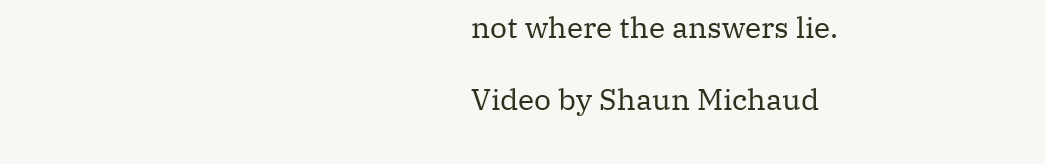not where the answers lie.

Video by Shaun Michaud